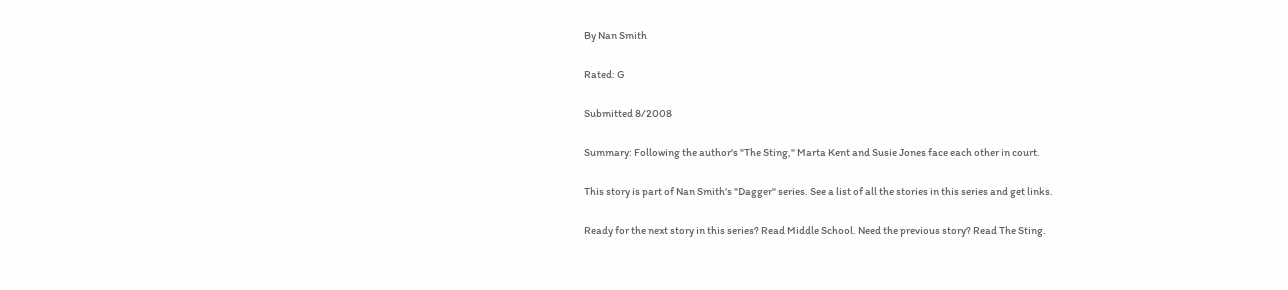By Nan Smith

Rated: G

Submitted 8/2008

Summary: Following the author's "The Sting," Marta Kent and Susie Jones face each other in court.

This story is part of Nan Smith's "Dagger" series. See a list of all the stories in this series and get links.

Ready for the next story in this series? Read Middle School. Need the previous story? Read The Sting.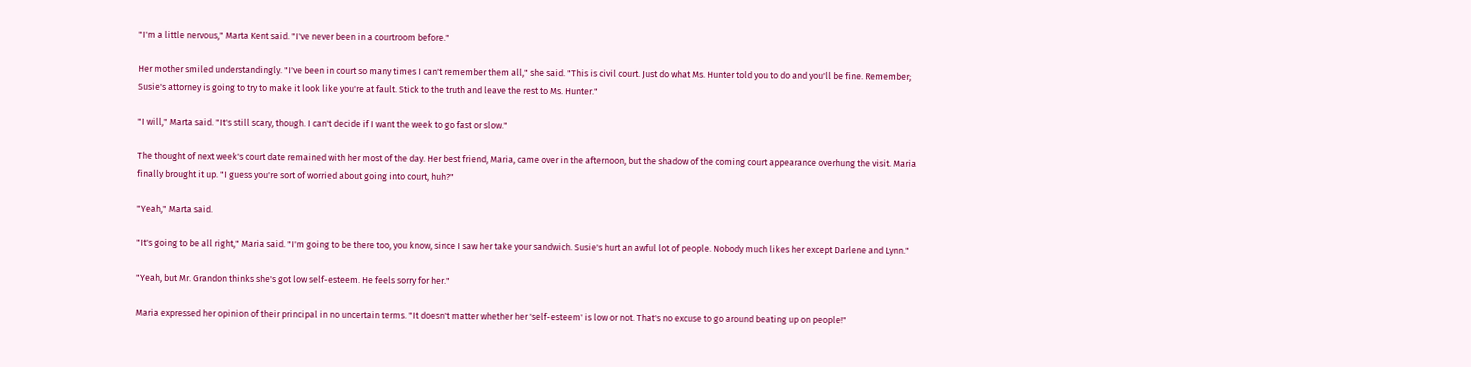"I'm a little nervous," Marta Kent said. "I've never been in a courtroom before."

Her mother smiled understandingly. "I've been in court so many times I can't remember them all," she said. "This is civil court. Just do what Ms. Hunter told you to do and you'll be fine. Remember; Susie's attorney is going to try to make it look like you're at fault. Stick to the truth and leave the rest to Ms. Hunter."

"I will," Marta said. "It's still scary, though. I can't decide if I want the week to go fast or slow."

The thought of next week's court date remained with her most of the day. Her best friend, Maria, came over in the afternoon, but the shadow of the coming court appearance overhung the visit. Maria finally brought it up. "I guess you're sort of worried about going into court, huh?"

"Yeah," Marta said.

"It's going to be all right," Maria said. "I'm going to be there too, you know, since I saw her take your sandwich. Susie's hurt an awful lot of people. Nobody much likes her except Darlene and Lynn."

"Yeah, but Mr. Grandon thinks she's got low self-esteem. He feels sorry for her."

Maria expressed her opinion of their principal in no uncertain terms. "It doesn't matter whether her 'self-esteem' is low or not. That's no excuse to go around beating up on people!"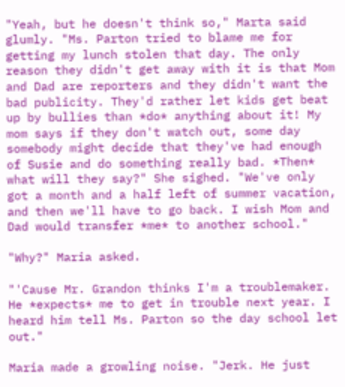"Yeah, but he doesn't think so," Marta said glumly. "Ms. Parton tried to blame me for getting my lunch stolen that day. The only reason they didn't get away with it is that Mom and Dad are reporters and they didn't want the bad publicity. They'd rather let kids get beat up by bullies than *do* anything about it! My mom says if they don't watch out, some day somebody might decide that they've had enough of Susie and do something really bad. *Then* what will they say?" She sighed. "We've only got a month and a half left of summer vacation, and then we'll have to go back. I wish Mom and Dad would transfer *me* to another school."

"Why?" Maria asked.

"'Cause Mr. Grandon thinks I'm a troublemaker. He *expects* me to get in trouble next year. I heard him tell Ms. Parton so the day school let out."

Maria made a growling noise. "Jerk. He just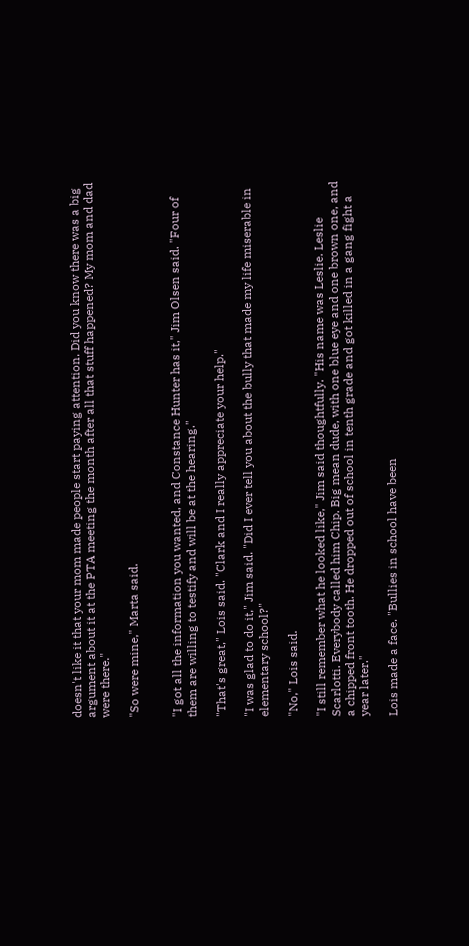doesn't like it that your mom made people start paying attention. Did you know there was a big argument about it at the PTA meeting the month after all that stuff happened? My mom and dad were there."

"So were mine," Marta said.


"I got all the information you wanted, and Constance Hunter has it," Jim Olsen said. "Four of them are willing to testify and will be at the hearing."

"That's great," Lois said. "Clark and I really appreciate your help."

"I was glad to do it," Jim said. "Did I ever tell you about the bully that made my life miserable in elementary school?"

"No," Lois said.

"I still remember what he looked like," Jim said thoughtfully. "His name was Leslie. Leslie Scarlotti. Everybody called him Chip. Big mean dude, with one blue eye and one brown one, and a chipped front tooth. He dropped out of school in tenth grade and got killed in a gang fight a year later."

Lois made a face. "Bullies in school have been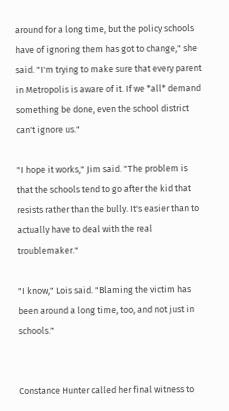around for a long time, but the policy schools have of ignoring them has got to change," she said. "I'm trying to make sure that every parent in Metropolis is aware of it. If we *all* demand something be done, even the school district can't ignore us."

"I hope it works," Jim said. "The problem is that the schools tend to go after the kid that resists rather than the bully. It's easier than to actually have to deal with the real troublemaker."

"I know," Lois said. "Blaming the victim has been around a long time, too, and not just in schools."


Constance Hunter called her final witness to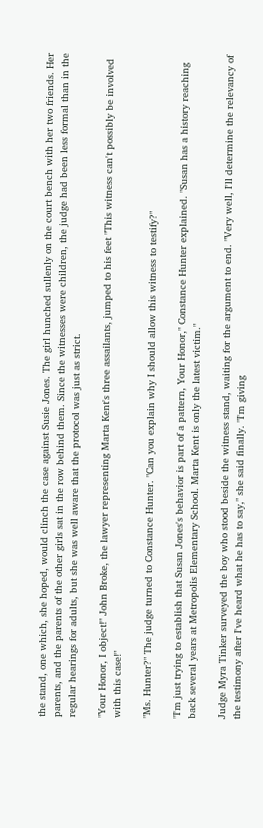the stand, one which, she hoped, would clinch the case against Susie Jones. The girl hunched sullenly on the court bench with her two friends. Her parents, and the parents of the other girls sat in the row behind them. Since the witnesses were children, the judge had been less formal than in the regular hearings for adults, but she was well aware that the protocol was just as strict.

"Your Honor, I object!" John Broke, the lawyer representing Marta Kent's three assailants, jumped to his feet "This witness can't possibly be involved with this case!"

"Ms. Hunter?" The judge turned to Constance Hunter. "Can you explain why I should allow this witness to testify?"

"I'm just trying to establish that Susan Jones's behavior is part of a pattern, Your Honor," Constance Hunter explained. "Susan has a history reaching back several years at Metropolis Elementary School. Marta Kent is only the latest victim."

Judge Myra Tinker surveyed the boy who stood beside the witness stand, waiting for the argument to end. "Very well, I'll determine the relevancy of the testimony after I've heard what he has to say," she said finally. "I'm giving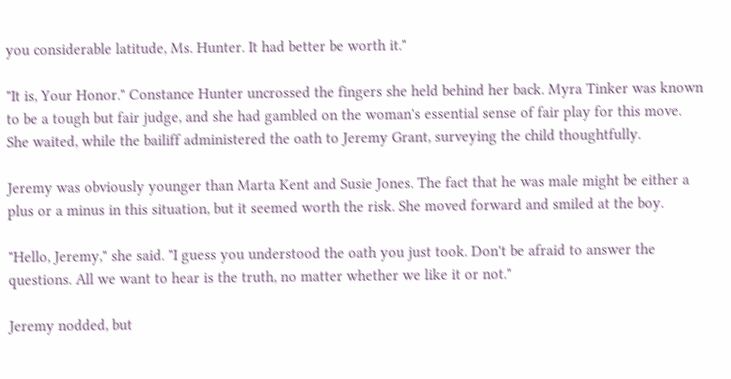you considerable latitude, Ms. Hunter. It had better be worth it."

"It is, Your Honor." Constance Hunter uncrossed the fingers she held behind her back. Myra Tinker was known to be a tough but fair judge, and she had gambled on the woman's essential sense of fair play for this move. She waited, while the bailiff administered the oath to Jeremy Grant, surveying the child thoughtfully.

Jeremy was obviously younger than Marta Kent and Susie Jones. The fact that he was male might be either a plus or a minus in this situation, but it seemed worth the risk. She moved forward and smiled at the boy.

"Hello, Jeremy," she said. "I guess you understood the oath you just took. Don't be afraid to answer the questions. All we want to hear is the truth, no matter whether we like it or not."

Jeremy nodded, but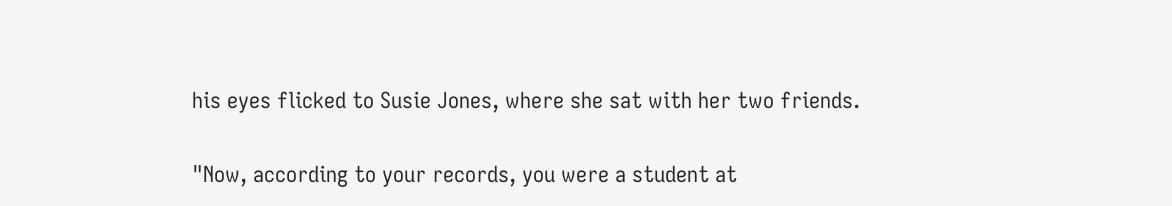his eyes flicked to Susie Jones, where she sat with her two friends.

"Now, according to your records, you were a student at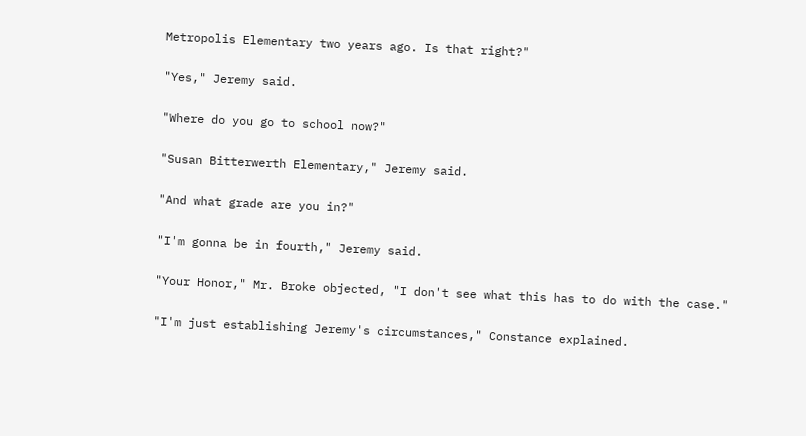Metropolis Elementary two years ago. Is that right?"

"Yes," Jeremy said.

"Where do you go to school now?"

"Susan Bitterwerth Elementary," Jeremy said.

"And what grade are you in?"

"I'm gonna be in fourth," Jeremy said.

"Your Honor," Mr. Broke objected, "I don't see what this has to do with the case."

"I'm just establishing Jeremy's circumstances," Constance explained.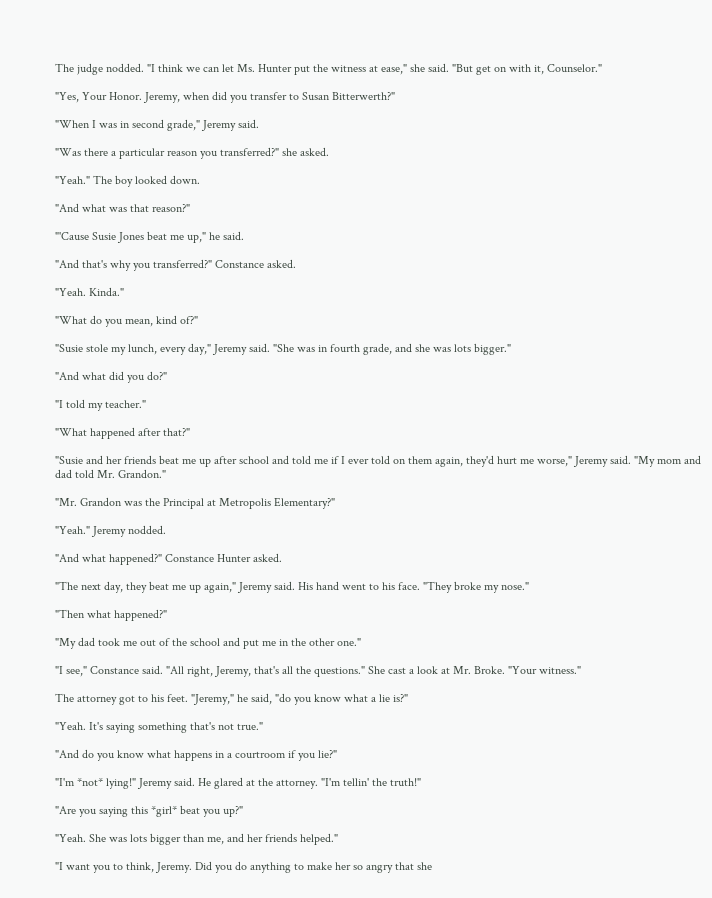The judge nodded. "I think we can let Ms. Hunter put the witness at ease," she said. "But get on with it, Counselor."

"Yes, Your Honor. Jeremy, when did you transfer to Susan Bitterwerth?"

"When I was in second grade," Jeremy said.

"Was there a particular reason you transferred?" she asked.

"Yeah." The boy looked down.

"And what was that reason?"

"'Cause Susie Jones beat me up," he said.

"And that's why you transferred?" Constance asked.

"Yeah. Kinda."

"What do you mean, kind of?"

"Susie stole my lunch, every day," Jeremy said. "She was in fourth grade, and she was lots bigger."

"And what did you do?"

"I told my teacher."

"What happened after that?"

"Susie and her friends beat me up after school and told me if I ever told on them again, they'd hurt me worse," Jeremy said. "My mom and dad told Mr. Grandon."

"Mr. Grandon was the Principal at Metropolis Elementary?"

"Yeah." Jeremy nodded.

"And what happened?" Constance Hunter asked.

"The next day, they beat me up again," Jeremy said. His hand went to his face. "They broke my nose."

"Then what happened?"

"My dad took me out of the school and put me in the other one."

"I see," Constance said. "All right, Jeremy, that's all the questions." She cast a look at Mr. Broke. "Your witness."

The attorney got to his feet. "Jeremy," he said, "do you know what a lie is?"

"Yeah. It's saying something that's not true."

"And do you know what happens in a courtroom if you lie?"

"I'm *not* lying!" Jeremy said. He glared at the attorney. "I'm tellin' the truth!"

"Are you saying this *girl* beat you up?"

"Yeah. She was lots bigger than me, and her friends helped."

"I want you to think, Jeremy. Did you do anything to make her so angry that she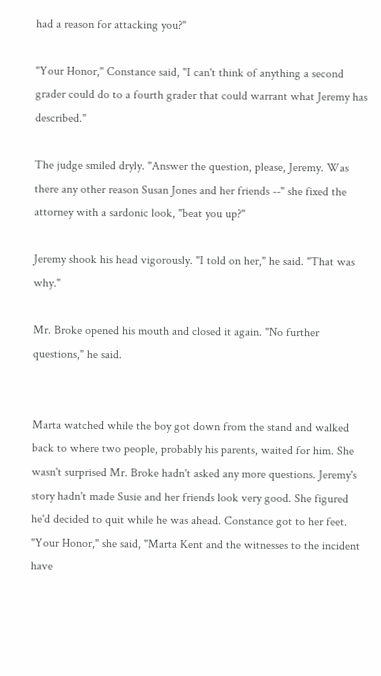had a reason for attacking you?"

"Your Honor," Constance said, "I can't think of anything a second grader could do to a fourth grader that could warrant what Jeremy has described."

The judge smiled dryly. "Answer the question, please, Jeremy. Was there any other reason Susan Jones and her friends --" she fixed the attorney with a sardonic look, "beat you up?"

Jeremy shook his head vigorously. "I told on her," he said. "That was why."

Mr. Broke opened his mouth and closed it again. "No further questions," he said.


Marta watched while the boy got down from the stand and walked back to where two people, probably his parents, waited for him. She wasn't surprised Mr. Broke hadn't asked any more questions. Jeremy's story hadn't made Susie and her friends look very good. She figured he'd decided to quit while he was ahead. Constance got to her feet. "Your Honor," she said, "Marta Kent and the witnesses to the incident have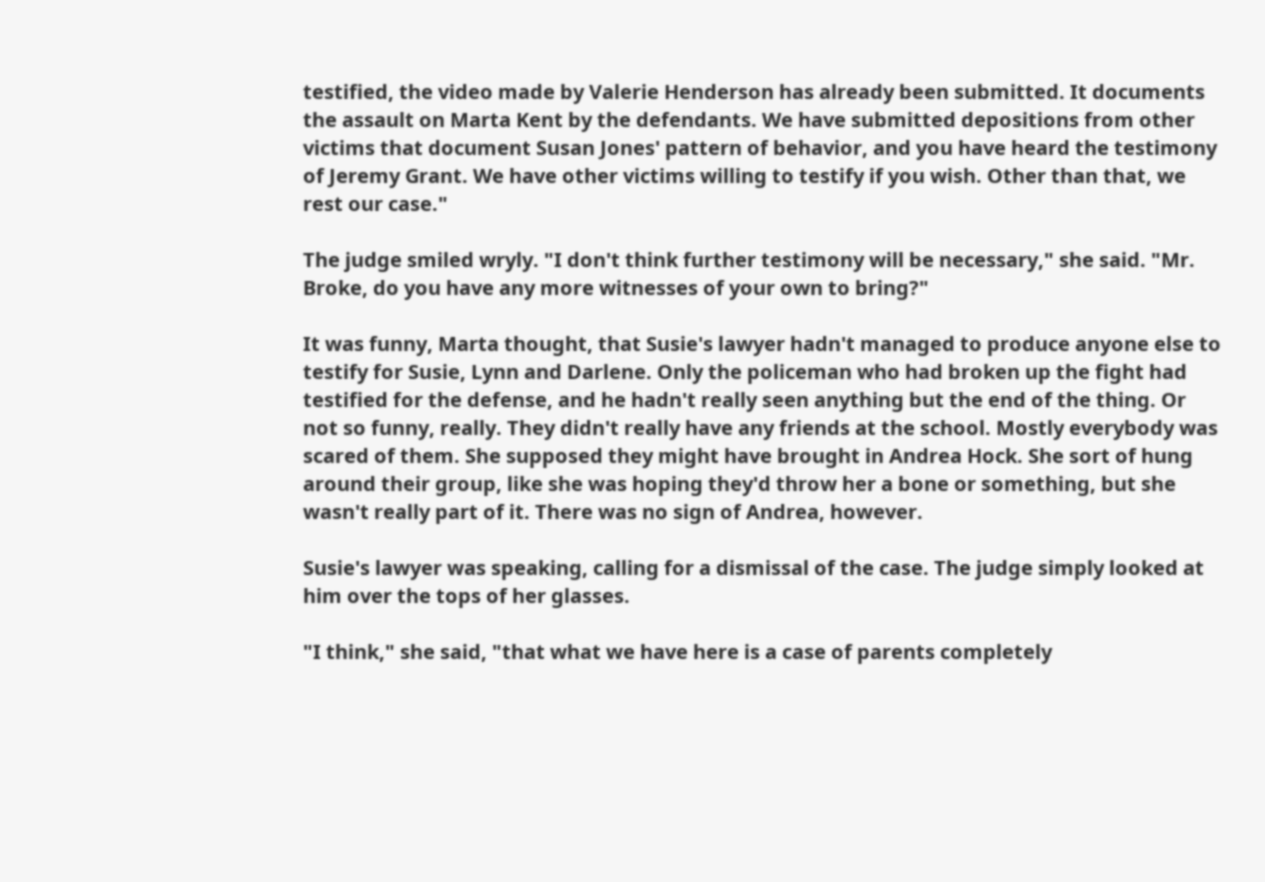testified, the video made by Valerie Henderson has already been submitted. It documents the assault on Marta Kent by the defendants. We have submitted depositions from other victims that document Susan Jones' pattern of behavior, and you have heard the testimony of Jeremy Grant. We have other victims willing to testify if you wish. Other than that, we rest our case."

The judge smiled wryly. "I don't think further testimony will be necessary," she said. "Mr. Broke, do you have any more witnesses of your own to bring?"

It was funny, Marta thought, that Susie's lawyer hadn't managed to produce anyone else to testify for Susie, Lynn and Darlene. Only the policeman who had broken up the fight had testified for the defense, and he hadn't really seen anything but the end of the thing. Or not so funny, really. They didn't really have any friends at the school. Mostly everybody was scared of them. She supposed they might have brought in Andrea Hock. She sort of hung around their group, like she was hoping they'd throw her a bone or something, but she wasn't really part of it. There was no sign of Andrea, however.

Susie's lawyer was speaking, calling for a dismissal of the case. The judge simply looked at him over the tops of her glasses.

"I think," she said, "that what we have here is a case of parents completely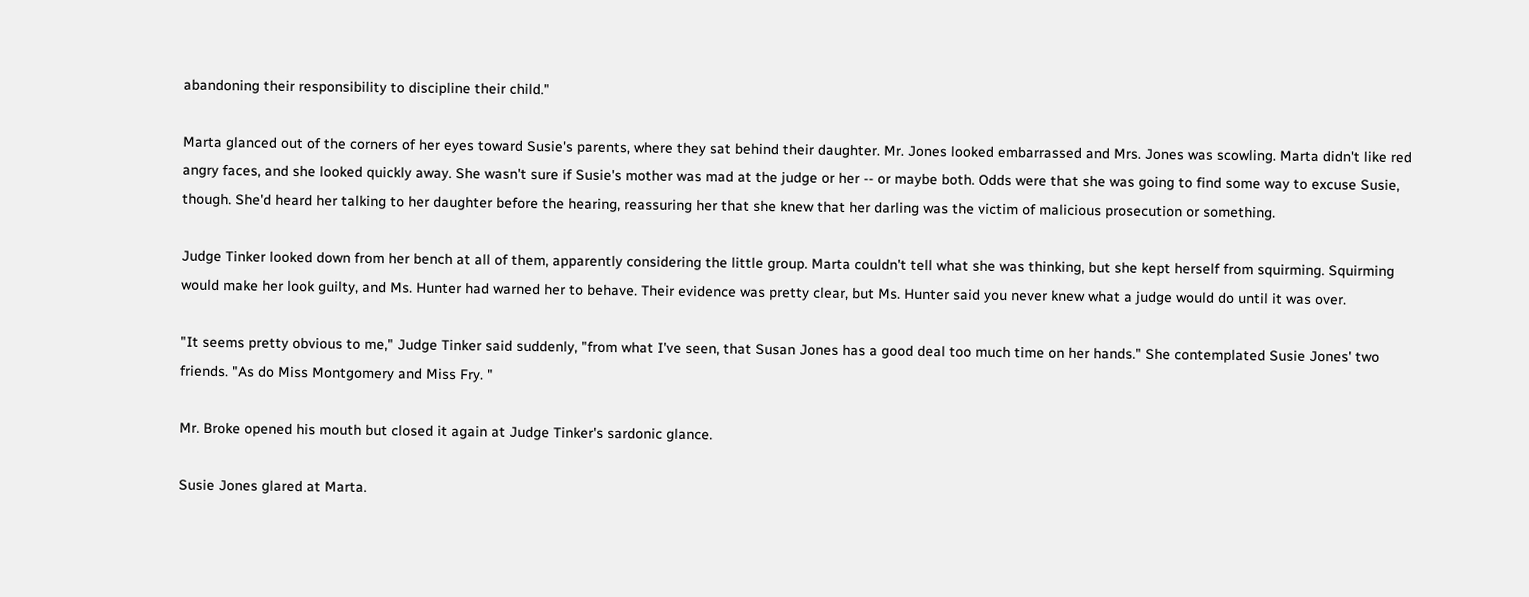abandoning their responsibility to discipline their child."

Marta glanced out of the corners of her eyes toward Susie's parents, where they sat behind their daughter. Mr. Jones looked embarrassed and Mrs. Jones was scowling. Marta didn't like red angry faces, and she looked quickly away. She wasn't sure if Susie's mother was mad at the judge or her -- or maybe both. Odds were that she was going to find some way to excuse Susie, though. She'd heard her talking to her daughter before the hearing, reassuring her that she knew that her darling was the victim of malicious prosecution or something.

Judge Tinker looked down from her bench at all of them, apparently considering the little group. Marta couldn't tell what she was thinking, but she kept herself from squirming. Squirming would make her look guilty, and Ms. Hunter had warned her to behave. Their evidence was pretty clear, but Ms. Hunter said you never knew what a judge would do until it was over.

"It seems pretty obvious to me," Judge Tinker said suddenly, "from what I've seen, that Susan Jones has a good deal too much time on her hands." She contemplated Susie Jones' two friends. "As do Miss Montgomery and Miss Fry. "

Mr. Broke opened his mouth but closed it again at Judge Tinker's sardonic glance.

Susie Jones glared at Marta.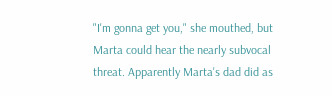"I'm gonna get you," she mouthed, but Marta could hear the nearly subvocal threat. Apparently Marta's dad did as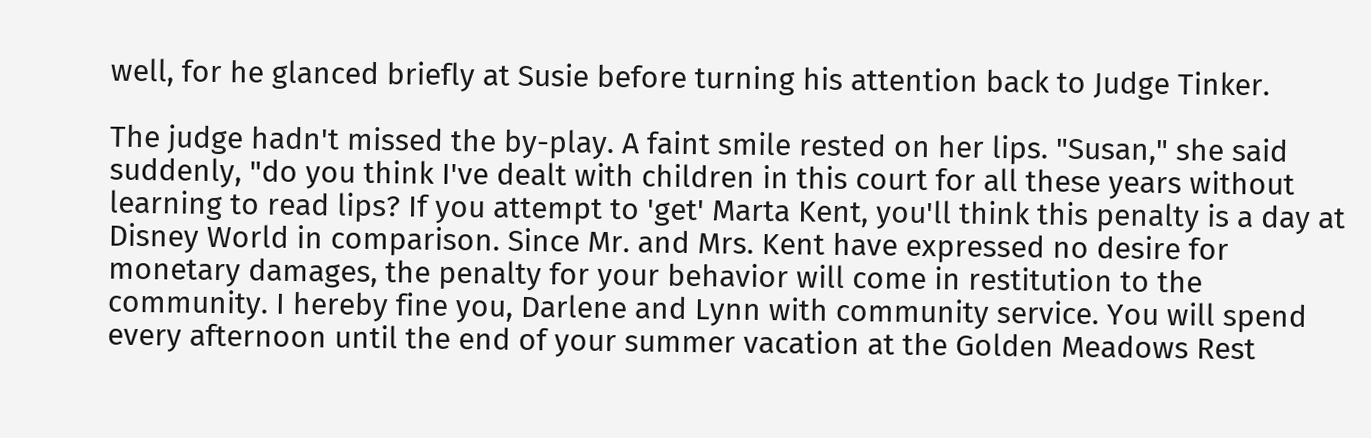well, for he glanced briefly at Susie before turning his attention back to Judge Tinker.

The judge hadn't missed the by-play. A faint smile rested on her lips. "Susan," she said suddenly, "do you think I've dealt with children in this court for all these years without learning to read lips? If you attempt to 'get' Marta Kent, you'll think this penalty is a day at Disney World in comparison. Since Mr. and Mrs. Kent have expressed no desire for monetary damages, the penalty for your behavior will come in restitution to the community. I hereby fine you, Darlene and Lynn with community service. You will spend every afternoon until the end of your summer vacation at the Golden Meadows Rest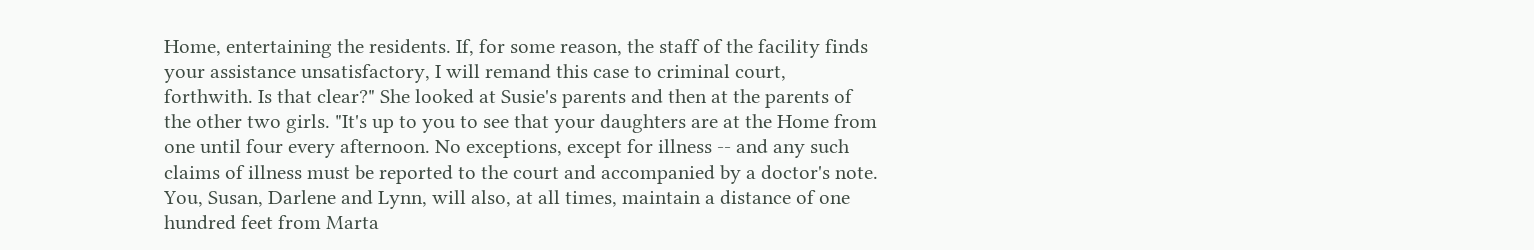Home, entertaining the residents. If, for some reason, the staff of the facility finds your assistance unsatisfactory, I will remand this case to criminal court, forthwith. Is that clear?" She looked at Susie's parents and then at the parents of the other two girls. "It's up to you to see that your daughters are at the Home from one until four every afternoon. No exceptions, except for illness -- and any such claims of illness must be reported to the court and accompanied by a doctor's note. You, Susan, Darlene and Lynn, will also, at all times, maintain a distance of one hundred feet from Marta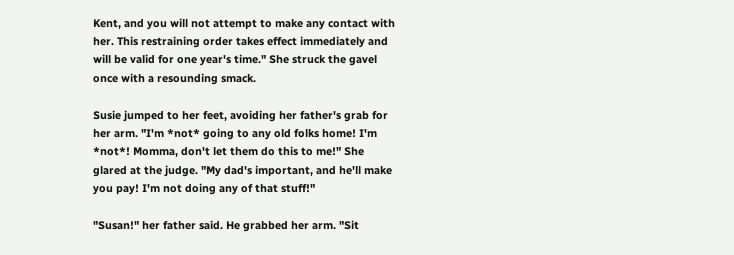Kent, and you will not attempt to make any contact with her. This restraining order takes effect immediately and will be valid for one year's time." She struck the gavel once with a resounding smack.

Susie jumped to her feet, avoiding her father's grab for her arm. "I'm *not* going to any old folks home! I'm *not*! Momma, don't let them do this to me!" She glared at the judge. "My dad's important, and he'll make you pay! I'm not doing any of that stuff!"

"Susan!" her father said. He grabbed her arm. "Sit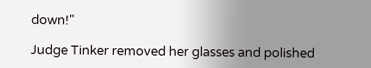down!"

Judge Tinker removed her glasses and polished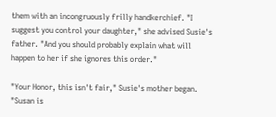them with an incongruously frilly handkerchief. "I suggest you control your daughter," she advised Susie's father. "And you should probably explain what will happen to her if she ignores this order."

"Your Honor, this isn't fair," Susie's mother began. "Susan is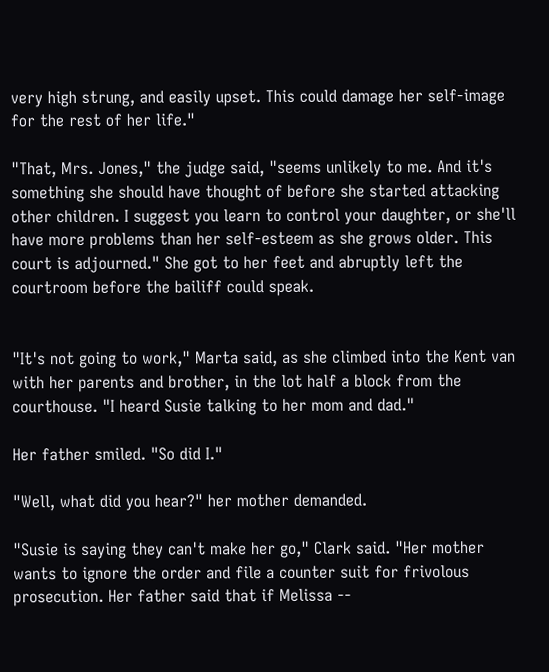very high strung, and easily upset. This could damage her self-image for the rest of her life."

"That, Mrs. Jones," the judge said, "seems unlikely to me. And it's something she should have thought of before she started attacking other children. I suggest you learn to control your daughter, or she'll have more problems than her self-esteem as she grows older. This court is adjourned." She got to her feet and abruptly left the courtroom before the bailiff could speak.


"It's not going to work," Marta said, as she climbed into the Kent van with her parents and brother, in the lot half a block from the courthouse. "I heard Susie talking to her mom and dad."

Her father smiled. "So did I."

"Well, what did you hear?" her mother demanded.

"Susie is saying they can't make her go," Clark said. "Her mother wants to ignore the order and file a counter suit for frivolous prosecution. Her father said that if Melissa --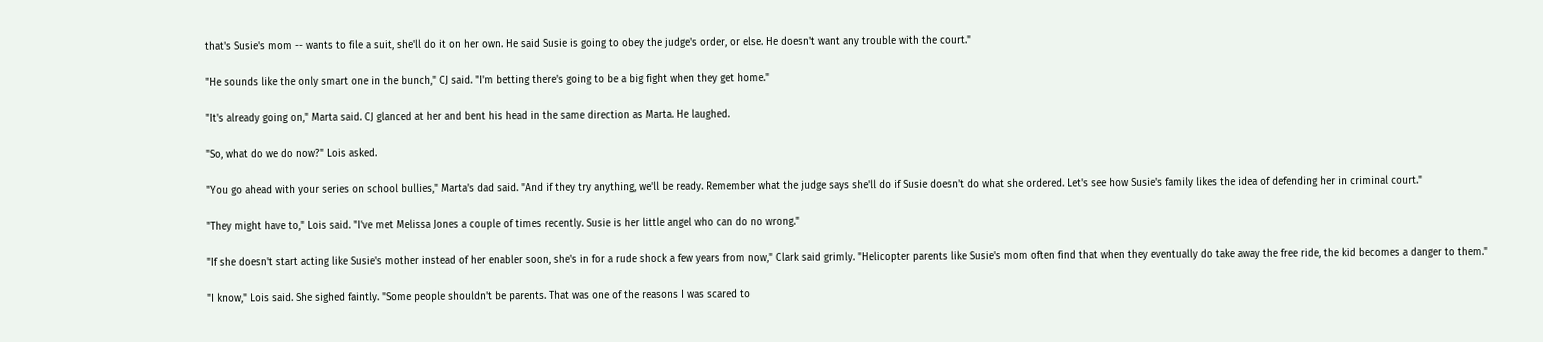that's Susie's mom -- wants to file a suit, she'll do it on her own. He said Susie is going to obey the judge's order, or else. He doesn't want any trouble with the court."

"He sounds like the only smart one in the bunch," CJ said. "I'm betting there's going to be a big fight when they get home."

"It's already going on," Marta said. CJ glanced at her and bent his head in the same direction as Marta. He laughed.

"So, what do we do now?" Lois asked.

"You go ahead with your series on school bullies," Marta's dad said. "And if they try anything, we'll be ready. Remember what the judge says she'll do if Susie doesn't do what she ordered. Let's see how Susie's family likes the idea of defending her in criminal court."

"They might have to," Lois said. "I've met Melissa Jones a couple of times recently. Susie is her little angel who can do no wrong."

"If she doesn't start acting like Susie's mother instead of her enabler soon, she's in for a rude shock a few years from now," Clark said grimly. "Helicopter parents like Susie's mom often find that when they eventually do take away the free ride, the kid becomes a danger to them."

"I know," Lois said. She sighed faintly. "Some people shouldn't be parents. That was one of the reasons I was scared to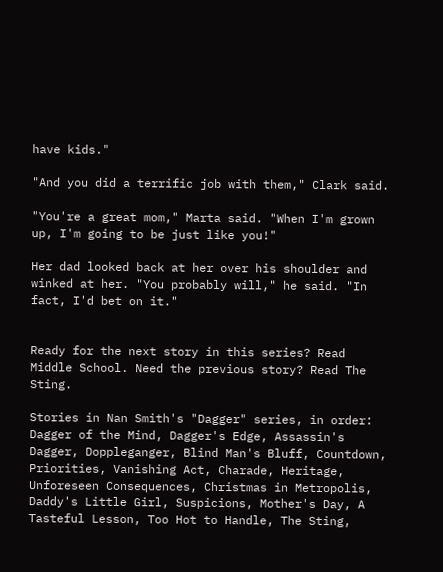have kids."

"And you did a terrific job with them," Clark said.

"You're a great mom," Marta said. "When I'm grown up, I'm going to be just like you!"

Her dad looked back at her over his shoulder and winked at her. "You probably will," he said. "In fact, I'd bet on it."


Ready for the next story in this series? Read Middle School. Need the previous story? Read The Sting.

Stories in Nan Smith's "Dagger" series, in order: Dagger of the Mind, Dagger's Edge, Assassin's Dagger, Doppleganger, Blind Man's Bluff, Countdown, Priorities, Vanishing Act, Charade, Heritage, Unforeseen Consequences, Christmas in Metropolis, Daddy's Little Girl, Suspicions, Mother's Day, A Tasteful Lesson, Too Hot to Handle, The Sting,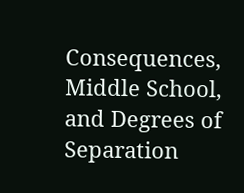Consequences, Middle School, and Degrees of Separation